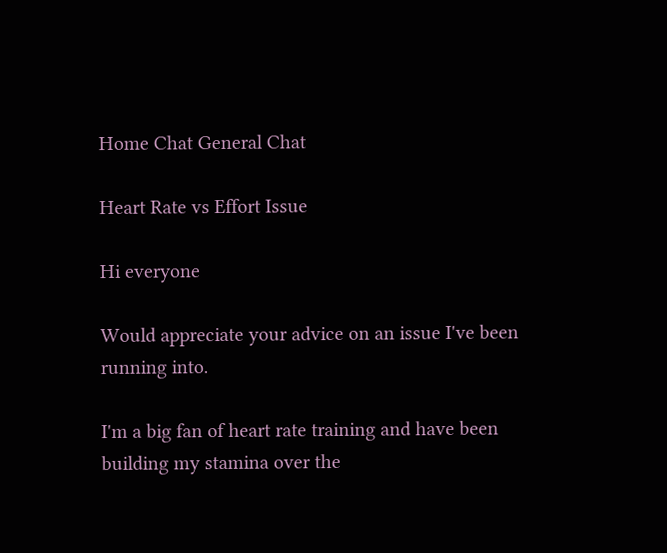Home Chat General Chat

Heart Rate vs Effort Issue

Hi everyone

Would appreciate your advice on an issue I've been running into.

I'm a big fan of heart rate training and have been building my stamina over the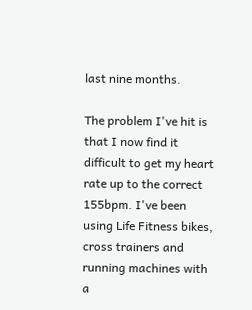last nine months.

The problem I've hit is that I now find it difficult to get my heart rate up to the correct 155bpm. I've been using Life Fitness bikes, cross trainers and running machines with a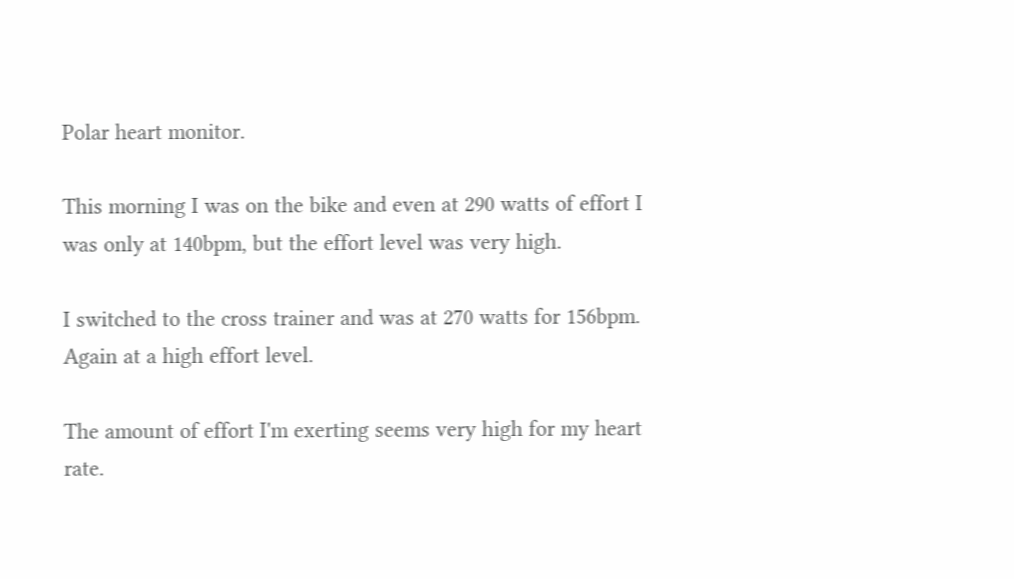Polar heart monitor.

This morning I was on the bike and even at 290 watts of effort I was only at 140bpm, but the effort level was very high.

I switched to the cross trainer and was at 270 watts for 156bpm. Again at a high effort level.

The amount of effort I'm exerting seems very high for my heart rate.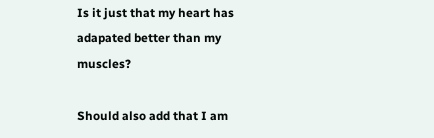Is it just that my heart has adapated better than my muscles?

Should also add that I am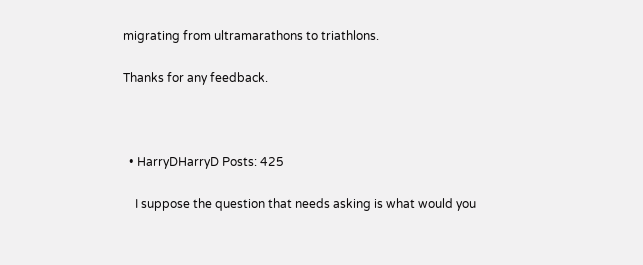migrating from ultramarathons to triathlons.

Thanks for any feedback.



  • HarryDHarryD Posts: 425

    I suppose the question that needs asking is what would you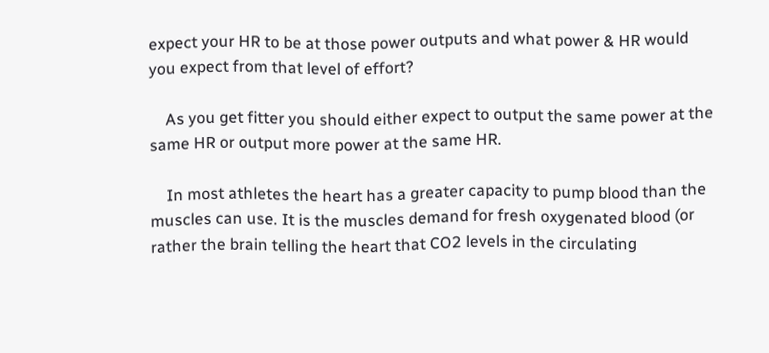expect your HR to be at those power outputs and what power & HR would you expect from that level of effort?

    As you get fitter you should either expect to output the same power at the same HR or output more power at the same HR.

    In most athletes the heart has a greater capacity to pump blood than the muscles can use. It is the muscles demand for fresh oxygenated blood (or rather the brain telling the heart that CO2 levels in the circulating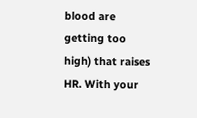blood are getting too high) that raises HR. With your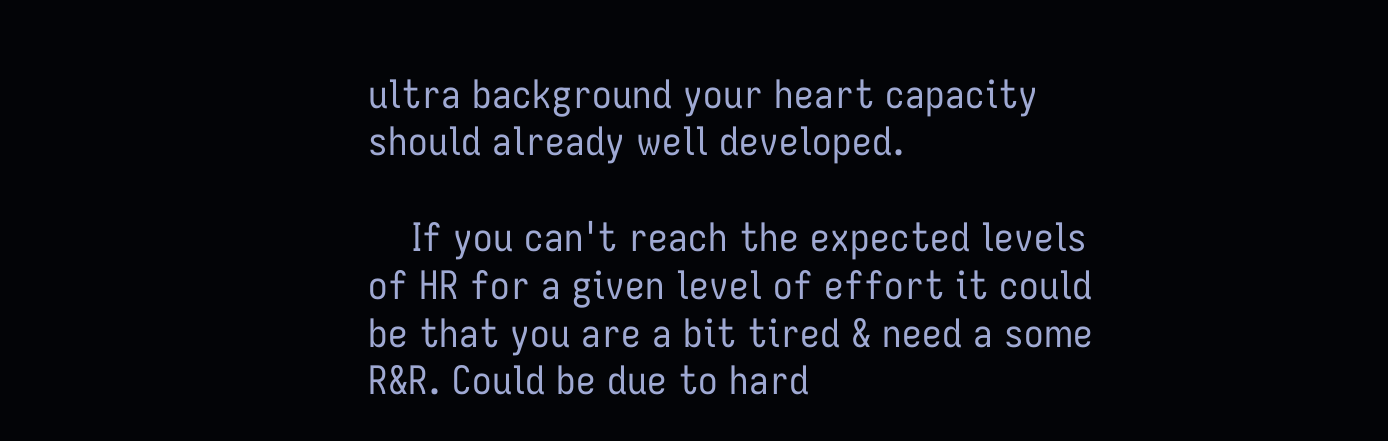ultra background your heart capacity should already well developed.

    If you can't reach the expected levels of HR for a given level of effort it could be that you are a bit tired & need a some R&R. Could be due to hard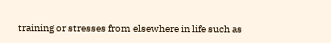training or stresses from elsewhere in life such as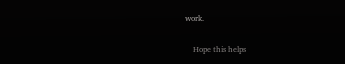work.

    Hope this helps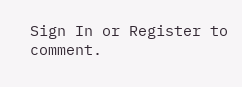Sign In or Register to comment.